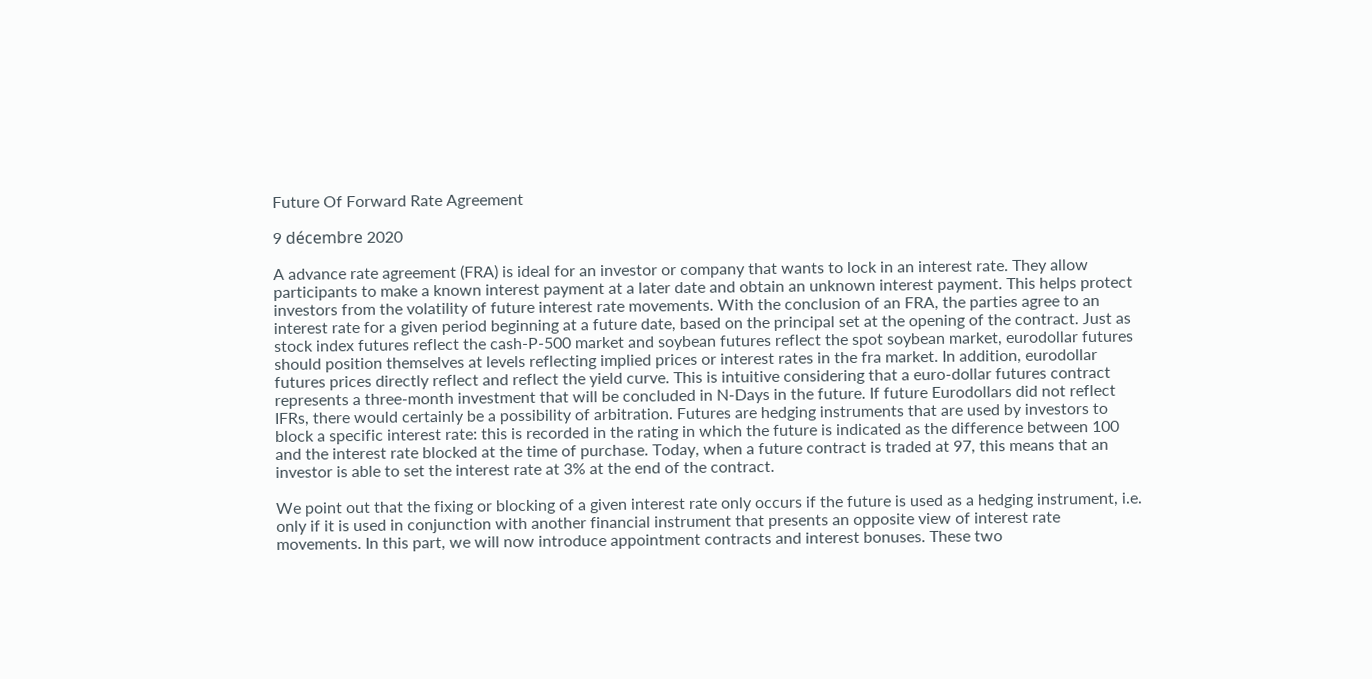Future Of Forward Rate Agreement

9 décembre 2020

A advance rate agreement (FRA) is ideal for an investor or company that wants to lock in an interest rate. They allow participants to make a known interest payment at a later date and obtain an unknown interest payment. This helps protect investors from the volatility of future interest rate movements. With the conclusion of an FRA, the parties agree to an interest rate for a given period beginning at a future date, based on the principal set at the opening of the contract. Just as stock index futures reflect the cash-P-500 market and soybean futures reflect the spot soybean market, eurodollar futures should position themselves at levels reflecting implied prices or interest rates in the fra market. In addition, eurodollar futures prices directly reflect and reflect the yield curve. This is intuitive considering that a euro-dollar futures contract represents a three-month investment that will be concluded in N-Days in the future. If future Eurodollars did not reflect IFRs, there would certainly be a possibility of arbitration. Futures are hedging instruments that are used by investors to block a specific interest rate: this is recorded in the rating in which the future is indicated as the difference between 100 and the interest rate blocked at the time of purchase. Today, when a future contract is traded at 97, this means that an investor is able to set the interest rate at 3% at the end of the contract.

We point out that the fixing or blocking of a given interest rate only occurs if the future is used as a hedging instrument, i.e. only if it is used in conjunction with another financial instrument that presents an opposite view of interest rate movements. In this part, we will now introduce appointment contracts and interest bonuses. These two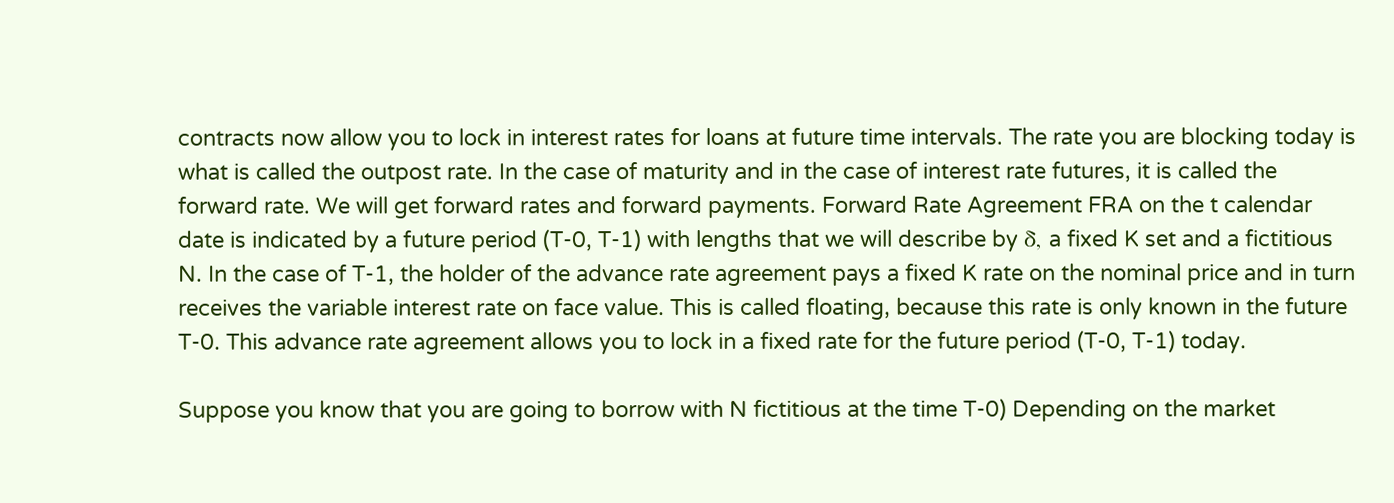contracts now allow you to lock in interest rates for loans at future time intervals. The rate you are blocking today is what is called the outpost rate. In the case of maturity and in the case of interest rate futures, it is called the forward rate. We will get forward rates and forward payments. Forward Rate Agreement FRA on the t calendar date is indicated by a future period (T-0, T-1) with lengths that we will describe by δ, a fixed K set and a fictitious N. In the case of T-1, the holder of the advance rate agreement pays a fixed K rate on the nominal price and in turn receives the variable interest rate on face value. This is called floating, because this rate is only known in the future T-0. This advance rate agreement allows you to lock in a fixed rate for the future period (T-0, T-1) today.

Suppose you know that you are going to borrow with N fictitious at the time T-0) Depending on the market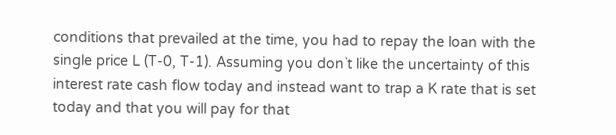conditions that prevailed at the time, you had to repay the loan with the single price L (T-0, T-1). Assuming you don`t like the uncertainty of this interest rate cash flow today and instead want to trap a K rate that is set today and that you will pay for that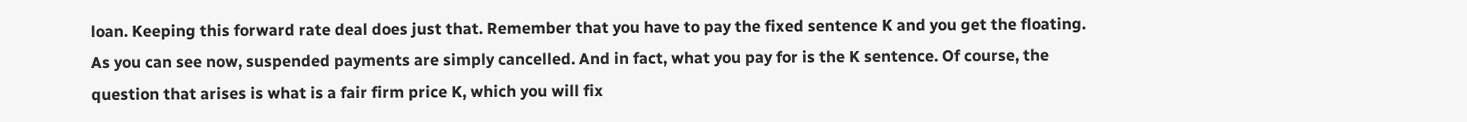loan. Keeping this forward rate deal does just that. Remember that you have to pay the fixed sentence K and you get the floating. As you can see now, suspended payments are simply cancelled. And in fact, what you pay for is the K sentence. Of course, the question that arises is what is a fair firm price K, which you will fix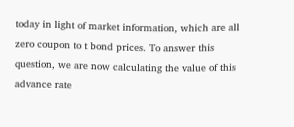today in light of market information, which are all zero coupon to t bond prices. To answer this question, we are now calculating the value of this advance rate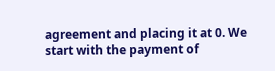agreement and placing it at 0. We start with the payment of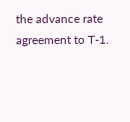the advance rate agreement to T-1.